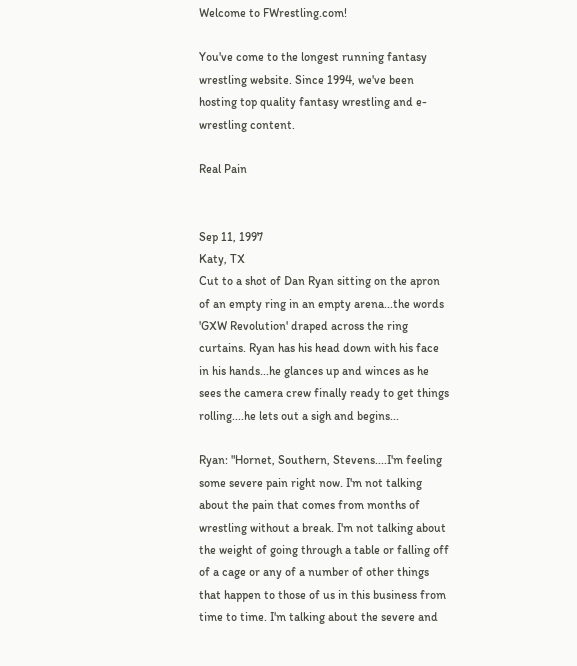Welcome to FWrestling.com!

You've come to the longest running fantasy wrestling website. Since 1994, we've been hosting top quality fantasy wrestling and e-wrestling content.

Real Pain


Sep 11, 1997
Katy, TX
Cut to a shot of Dan Ryan sitting on the apron of an empty ring in an empty arena...the words 'GXW Revolution' draped across the ring curtains. Ryan has his head down with his face in his hands...he glances up and winces as he sees the camera crew finally ready to get things rolling....he lets out a sigh and begins...

Ryan: "Hornet, Southern, Stevens....I'm feeling some severe pain right now. I'm not talking about the pain that comes from months of wrestling without a break. I'm not talking about the weight of going through a table or falling off of a cage or any of a number of other things that happen to those of us in this business from time to time. I'm talking about the severe and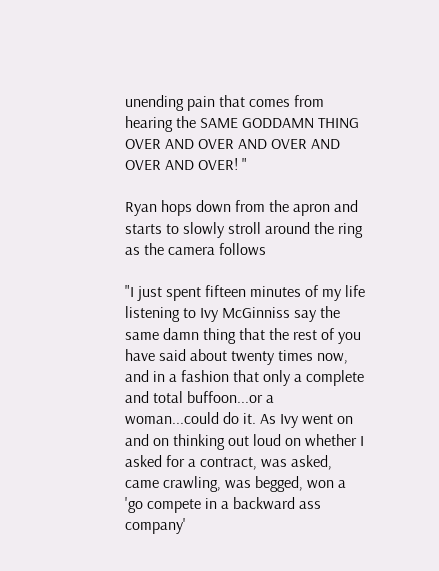unending pain that comes from hearing the SAME GODDAMN THING OVER AND OVER AND OVER AND OVER AND OVER! "

Ryan hops down from the apron and starts to slowly stroll around the ring as the camera follows

"I just spent fifteen minutes of my life listening to Ivy McGinniss say the same damn thing that the rest of you have said about twenty times now, and in a fashion that only a complete and total buffoon...or a woman...could do it. As Ivy went on and on thinking out loud on whether I asked for a contract, was asked, came crawling, was begged, won a 'go compete in a backward ass company'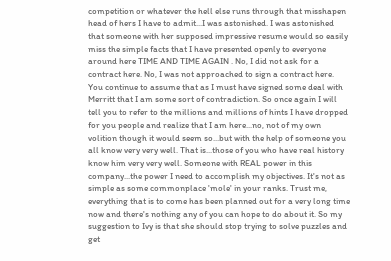competition or whatever the hell else runs through that misshapen head of hers I have to admit...I was astonished. I was astonished that someone with her supposed impressive resume would so easily miss the simple facts that I have presented openly to everyone around here TIME AND TIME AGAIN . No, I did not ask for a contract here. No, I was not approached to sign a contract here. You continue to assume that as I must have signed some deal with Merritt that I am some sort of contradiction. So once again I will tell you to refer to the millions and millions of hints I have dropped for you people and realize that I am here...no, not of my own volition though it would seem so...but with the help of someone you all know very very well. That is...those of you who have real history know him very very well. Someone with REAL power in this company...the power I need to accomplish my objectives. It's not as simple as some commonplace 'mole' in your ranks. Trust me, everything that is to come has been planned out for a very long time now and there's nothing any of you can hope to do about it. So my suggestion to Ivy is that she should stop trying to solve puzzles and get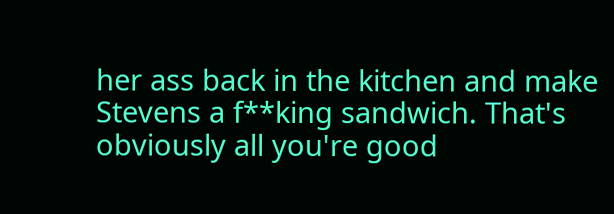her ass back in the kitchen and make Stevens a f**king sandwich. That's obviously all you're good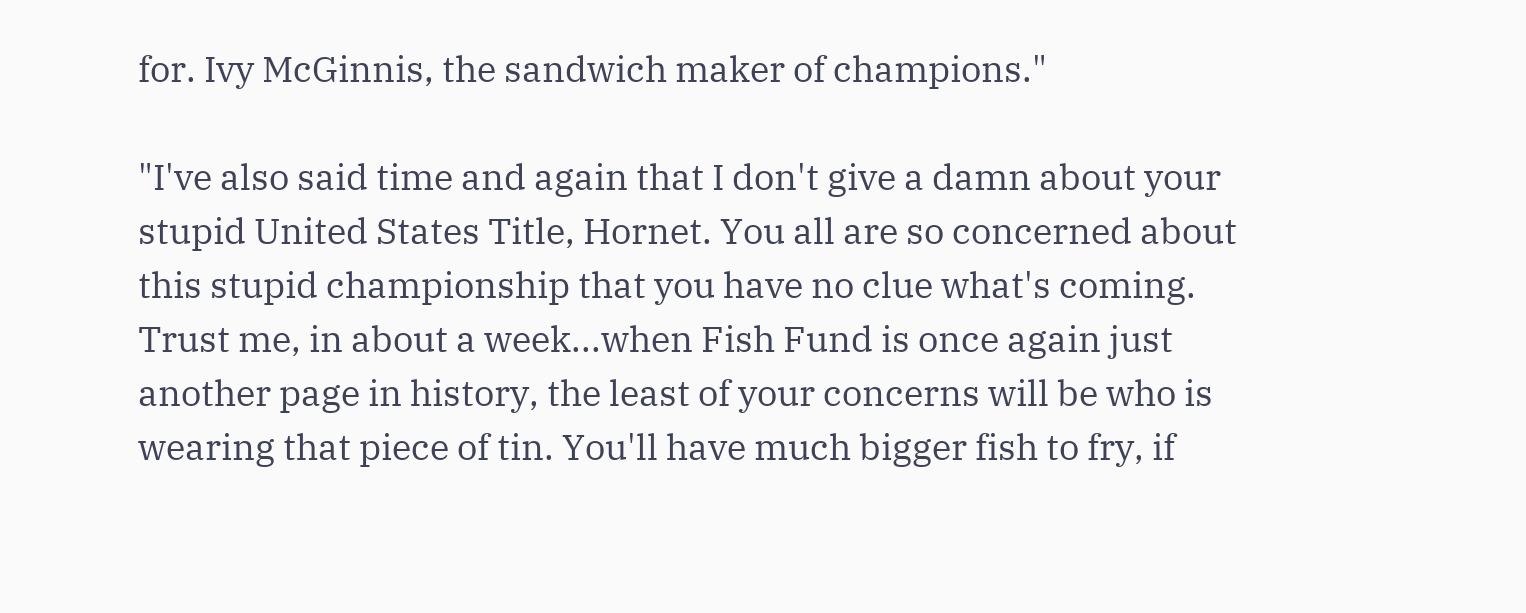for. Ivy McGinnis, the sandwich maker of champions."

"I've also said time and again that I don't give a damn about your stupid United States Title, Hornet. You all are so concerned about this stupid championship that you have no clue what's coming. Trust me, in about a week...when Fish Fund is once again just another page in history, the least of your concerns will be who is wearing that piece of tin. You'll have much bigger fish to fry, if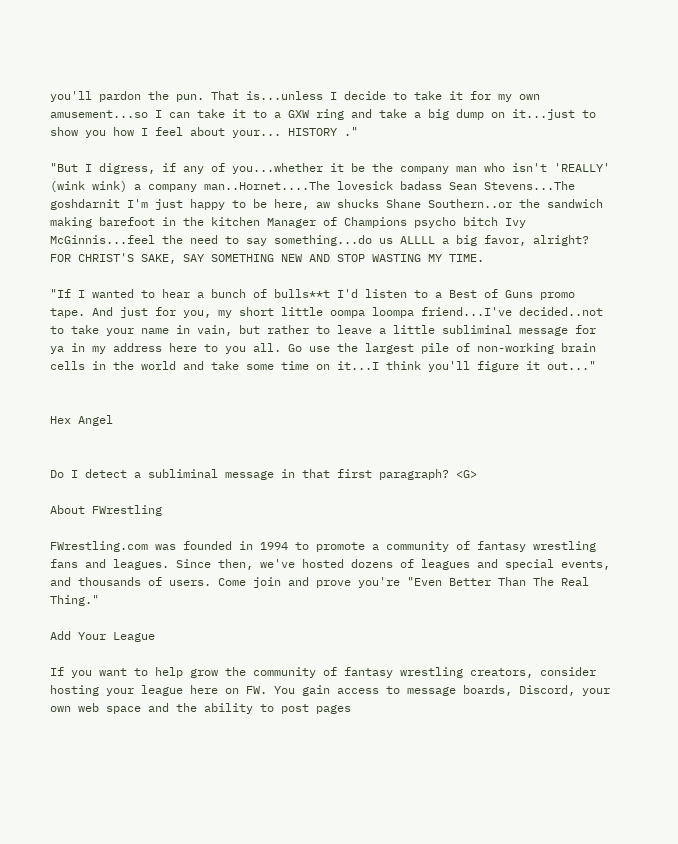you'll pardon the pun. That is...unless I decide to take it for my own amusement...so I can take it to a GXW ring and take a big dump on it...just to show you how I feel about your... HISTORY ."

"But I digress, if any of you...whether it be the company man who isn't 'REALLY' (wink wink) a company man..Hornet....The lovesick badass Sean Stevens...The goshdarnit I'm just happy to be here, aw shucks Shane Southern..or the sandwich making barefoot in the kitchen Manager of Champions psycho bitch Ivy McGinnis...feel the need to say something...do us ALLLL a big favor, alright? FOR CHRIST'S SAKE, SAY SOMETHING NEW AND STOP WASTING MY TIME.

"If I wanted to hear a bunch of bulls**t I'd listen to a Best of Guns promo tape. And just for you, my short little oompa loompa friend...I've decided..not to take your name in vain, but rather to leave a little subliminal message for ya in my address here to you all. Go use the largest pile of non-working brain cells in the world and take some time on it...I think you'll figure it out..."


Hex Angel


Do I detect a subliminal message in that first paragraph? <G>

About FWrestling

FWrestling.com was founded in 1994 to promote a community of fantasy wrestling fans and leagues. Since then, we've hosted dozens of leagues and special events, and thousands of users. Come join and prove you're "Even Better Than The Real Thing."

Add Your League

If you want to help grow the community of fantasy wrestling creators, consider hosting your league here on FW. You gain access to message boards, Discord, your own web space and the ability to post pages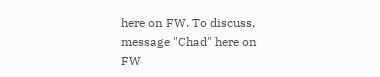here on FW. To discuss, message "Chad" here on FW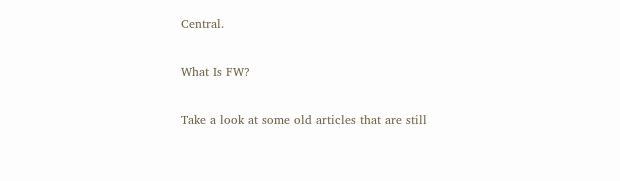Central.

What Is FW?

Take a look at some old articles that are still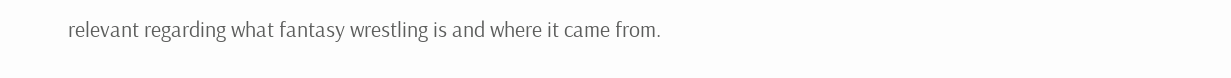relevant regarding what fantasy wrestling is and where it came from.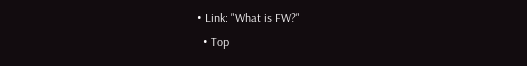• Link: "What is FW?"
  • Top